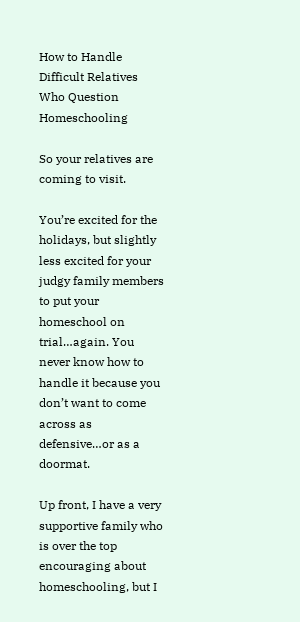How to Handle Difficult Relatives Who Question Homeschooling

So your relatives are coming to visit.

You’re excited for the holidays, but slightly less excited for your judgy family members to put your homeschool on trial…again. You never know how to handle it because you don’t want to come across as defensive…or as a doormat.

Up front, I have a very supportive family who is over the top encouraging about homeschooling, but I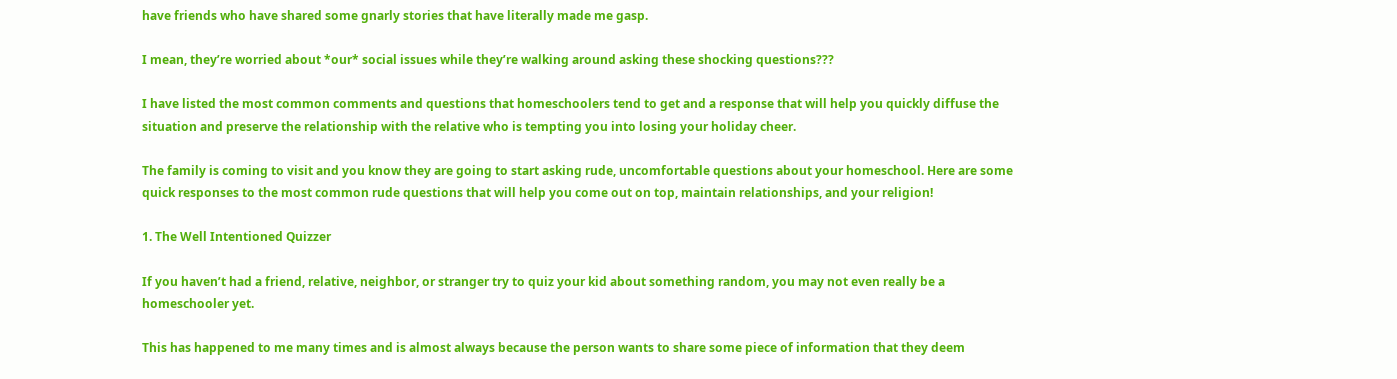have friends who have shared some gnarly stories that have literally made me gasp.

I mean, they’re worried about *our* social issues while they’re walking around asking these shocking questions???

I have listed the most common comments and questions that homeschoolers tend to get and a response that will help you quickly diffuse the situation and preserve the relationship with the relative who is tempting you into losing your holiday cheer.

The family is coming to visit and you know they are going to start asking rude, uncomfortable questions about your homeschool. Here are some quick responses to the most common rude questions that will help you come out on top, maintain relationships, and your religion!

1. The Well Intentioned Quizzer

If you haven’t had a friend, relative, neighbor, or stranger try to quiz your kid about something random, you may not even really be a homeschooler yet.

This has happened to me many times and is almost always because the person wants to share some piece of information that they deem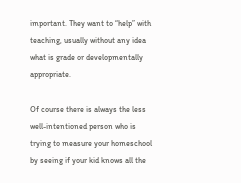important. They want to “help” with teaching, usually without any idea what is grade or developmentally appropriate.

Of course there is always the less well-intentioned person who is trying to measure your homeschool by seeing if your kid knows all the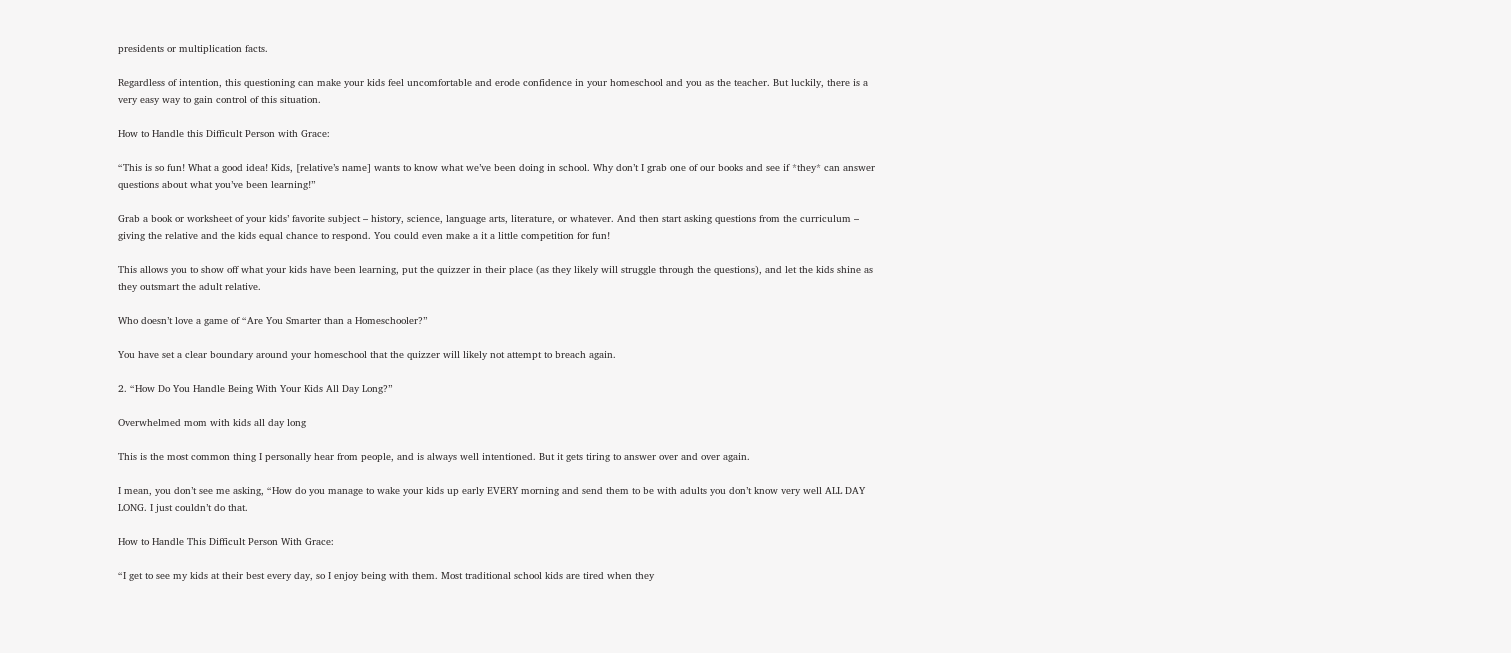presidents or multiplication facts.

Regardless of intention, this questioning can make your kids feel uncomfortable and erode confidence in your homeschool and you as the teacher. But luckily, there is a very easy way to gain control of this situation.

How to Handle this Difficult Person with Grace:

“This is so fun! What a good idea! Kids, [relative’s name] wants to know what we’ve been doing in school. Why don’t I grab one of our books and see if *they* can answer questions about what you’ve been learning!”

Grab a book or worksheet of your kids’ favorite subject – history, science, language arts, literature, or whatever. And then start asking questions from the curriculum – giving the relative and the kids equal chance to respond. You could even make a it a little competition for fun!

This allows you to show off what your kids have been learning, put the quizzer in their place (as they likely will struggle through the questions), and let the kids shine as they outsmart the adult relative.

Who doesn’t love a game of “Are You Smarter than a Homeschooler?”

You have set a clear boundary around your homeschool that the quizzer will likely not attempt to breach again.

2. “How Do You Handle Being With Your Kids All Day Long?”

Overwhelmed mom with kids all day long

This is the most common thing I personally hear from people, and is always well intentioned. But it gets tiring to answer over and over again.

I mean, you don’t see me asking, “How do you manage to wake your kids up early EVERY morning and send them to be with adults you don’t know very well ALL DAY LONG. I just couldn’t do that.

How to Handle This Difficult Person With Grace:

“I get to see my kids at their best every day, so I enjoy being with them. Most traditional school kids are tired when they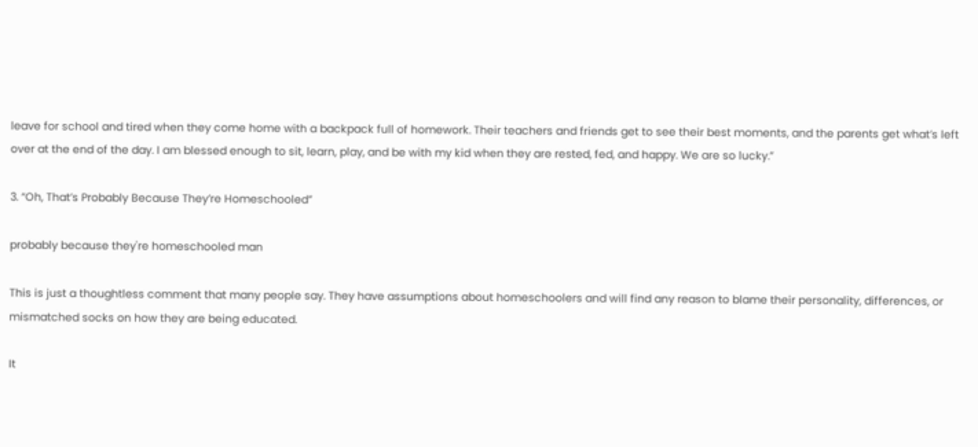leave for school and tired when they come home with a backpack full of homework. Their teachers and friends get to see their best moments, and the parents get what’s left over at the end of the day. I am blessed enough to sit, learn, play, and be with my kid when they are rested, fed, and happy. We are so lucky.”

3. “Oh, That’s Probably Because They’re Homeschooled”

probably because they're homeschooled man

This is just a thoughtless comment that many people say. They have assumptions about homeschoolers and will find any reason to blame their personality, differences, or mismatched socks on how they are being educated.

It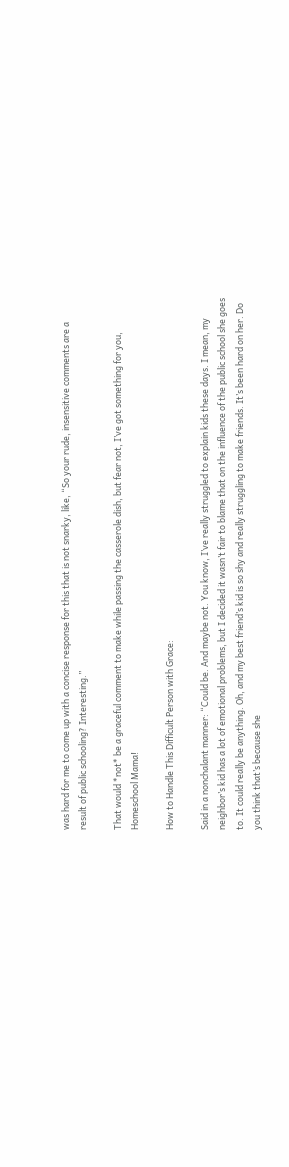was hard for me to come up with a concise response for this that is not snarky, like, “So your rude, insensitive comments are a result of public schooling? Interesting.”

That would *not* be a graceful comment to make while passing the casserole dish, but fear not, I’ve got something for you, Homeschool Mama!

How to Handle This Difficult Person with Grace:

Said in a nonchalant manner: “Could be. And maybe not. You know, I’ve really struggled to explain kids these days. I mean, my neighbor’s kid has a lot of emotional problems, but I decided it wasn’t fair to blame that on the influence of the public school she goes to. It could really be anything. Oh, and my best friend’s kid is so shy and really struggling to make friends. It’s been hard on her. Do you think that’s because she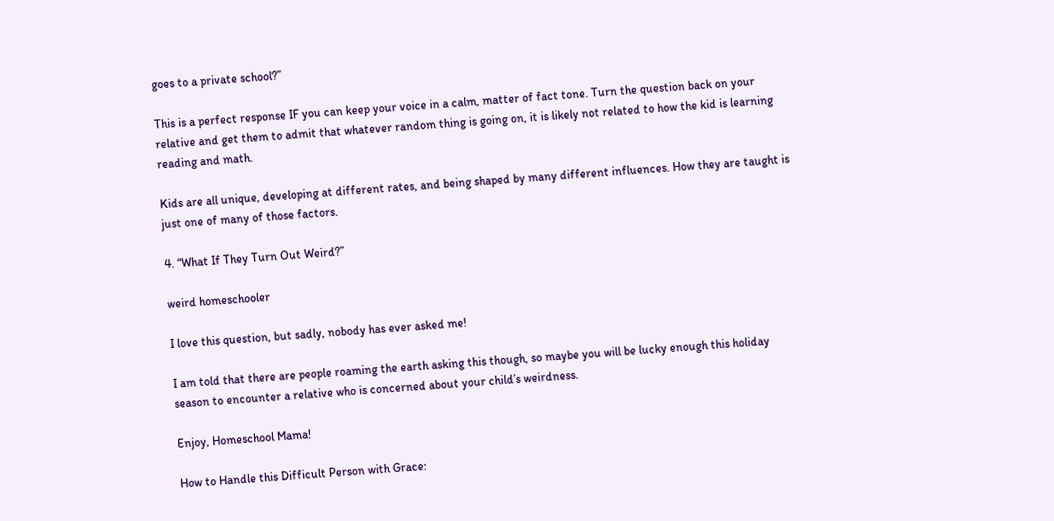goes to a private school?”

This is a perfect response IF you can keep your voice in a calm, matter of fact tone. Turn the question back on your relative and get them to admit that whatever random thing is going on, it is likely not related to how the kid is learning reading and math.

Kids are all unique, developing at different rates, and being shaped by many different influences. How they are taught is just one of many of those factors.

4. “What If They Turn Out Weird?”

weird homeschooler

I love this question, but sadly, nobody has ever asked me!

I am told that there are people roaming the earth asking this though, so maybe you will be lucky enough this holiday season to encounter a relative who is concerned about your child’s weirdness.

Enjoy, Homeschool Mama!

How to Handle this Difficult Person with Grace: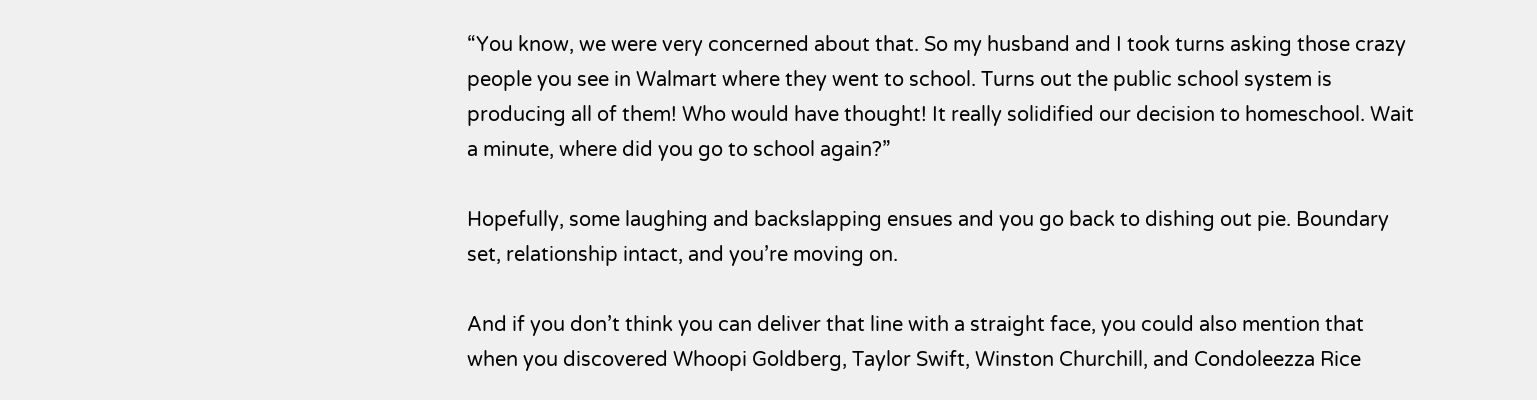“You know, we were very concerned about that. So my husband and I took turns asking those crazy people you see in Walmart where they went to school. Turns out the public school system is producing all of them! Who would have thought! It really solidified our decision to homeschool. Wait a minute, where did you go to school again?”

Hopefully, some laughing and backslapping ensues and you go back to dishing out pie. Boundary set, relationship intact, and you’re moving on.

And if you don’t think you can deliver that line with a straight face, you could also mention that when you discovered Whoopi Goldberg, Taylor Swift, Winston Churchill, and Condoleezza Rice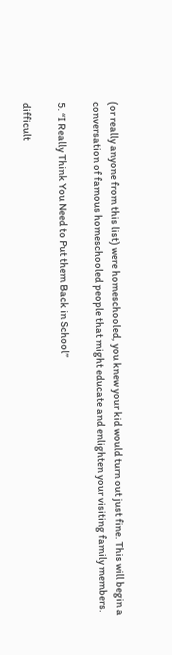(or really anyone from this list) were homeschooled, you knew your kid would turn out just fine. This will begin a conversation of famous homeschooled people that might educate and enlighten your visiting family members.

5. “I Really Think You Need to Put them Back in School”

difficult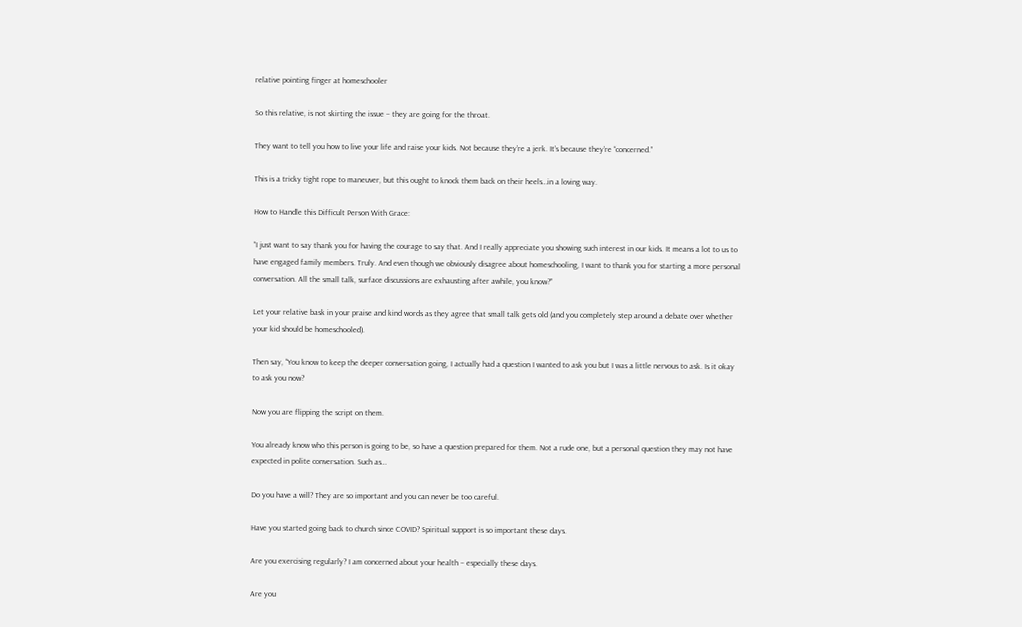relative pointing finger at homeschooler

So this relative, is not skirting the issue – they are going for the throat.

They want to tell you how to live your life and raise your kids. Not because they’re a jerk. It’s because they’re “concerned.”

This is a tricky tight rope to maneuver, but this ought to knock them back on their heels…in a loving way.

How to Handle this Difficult Person With Grace:

“I just want to say thank you for having the courage to say that. And I really appreciate you showing such interest in our kids. It means a lot to us to have engaged family members. Truly. And even though we obviously disagree about homeschooling, I want to thank you for starting a more personal conversation. All the small talk, surface discussions are exhausting after awhile, you know?”

Let your relative bask in your praise and kind words as they agree that small talk gets old (and you completely step around a debate over whether your kid should be homeschooled).

Then say, “You know to keep the deeper conversation going, I actually had a question I wanted to ask you but I was a little nervous to ask. Is it okay to ask you now?

Now you are flipping the script on them.

You already know who this person is going to be, so have a question prepared for them. Not a rude one, but a personal question they may not have expected in polite conversation. Such as…

Do you have a will? They are so important and you can never be too careful.

Have you started going back to church since COVID? Spiritual support is so important these days.

Are you exercising regularly? I am concerned about your health – especially these days.

Are you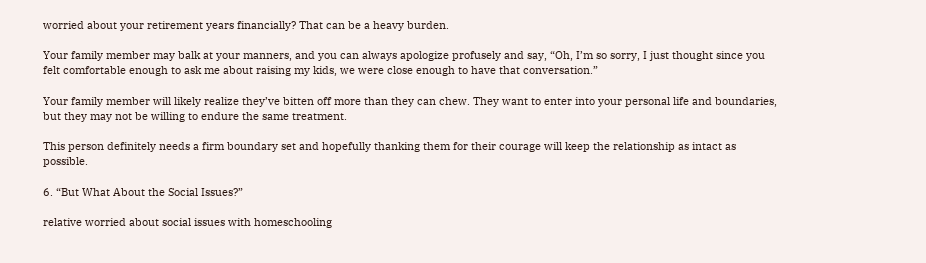worried about your retirement years financially? That can be a heavy burden.

Your family member may balk at your manners, and you can always apologize profusely and say, “Oh, I’m so sorry, I just thought since you felt comfortable enough to ask me about raising my kids, we were close enough to have that conversation.”

Your family member will likely realize they’ve bitten off more than they can chew. They want to enter into your personal life and boundaries, but they may not be willing to endure the same treatment.

This person definitely needs a firm boundary set and hopefully thanking them for their courage will keep the relationship as intact as possible.

6. “But What About the Social Issues?”

relative worried about social issues with homeschooling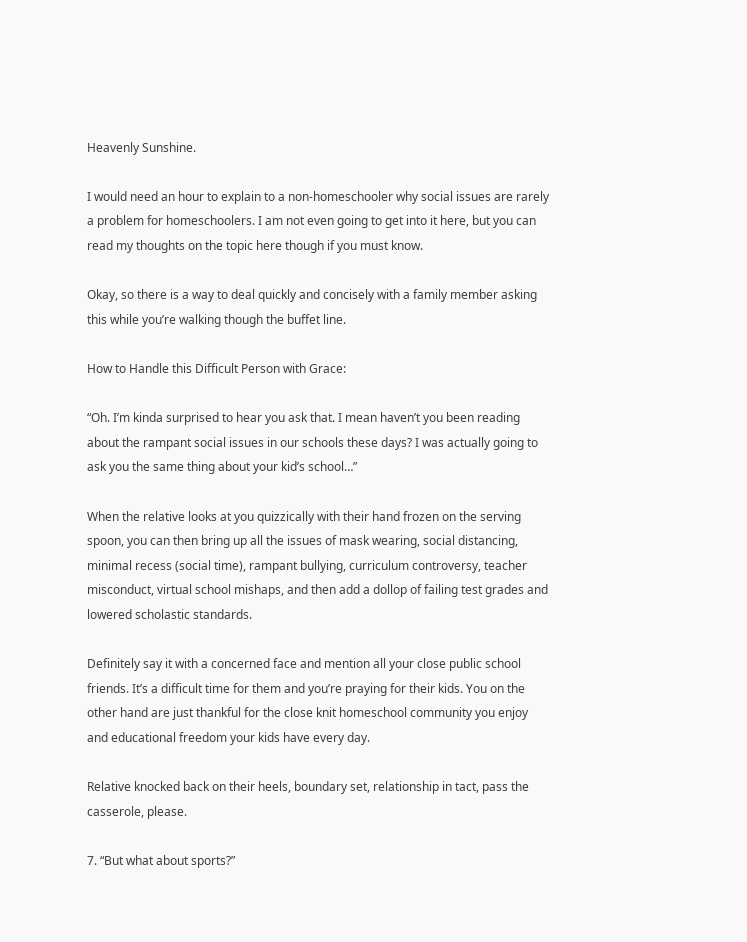Heavenly Sunshine.

I would need an hour to explain to a non-homeschooler why social issues are rarely a problem for homeschoolers. I am not even going to get into it here, but you can read my thoughts on the topic here though if you must know.

Okay, so there is a way to deal quickly and concisely with a family member asking this while you’re walking though the buffet line.

How to Handle this Difficult Person with Grace:

“Oh. I’m kinda surprised to hear you ask that. I mean haven’t you been reading about the rampant social issues in our schools these days? I was actually going to ask you the same thing about your kid’s school…”

When the relative looks at you quizzically with their hand frozen on the serving spoon, you can then bring up all the issues of mask wearing, social distancing, minimal recess (social time), rampant bullying, curriculum controversy, teacher misconduct, virtual school mishaps, and then add a dollop of failing test grades and lowered scholastic standards.

Definitely say it with a concerned face and mention all your close public school friends. It’s a difficult time for them and you’re praying for their kids. You on the other hand are just thankful for the close knit homeschool community you enjoy and educational freedom your kids have every day.

Relative knocked back on their heels, boundary set, relationship in tact, pass the casserole, please.

7. “But what about sports?”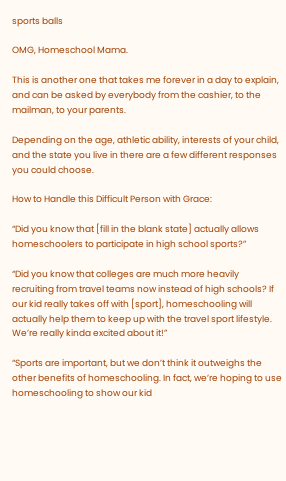sports balls

OMG, Homeschool Mama.

This is another one that takes me forever in a day to explain, and can be asked by everybody from the cashier, to the mailman, to your parents.

Depending on the age, athletic ability, interests of your child, and the state you live in there are a few different responses you could choose.

How to Handle this Difficult Person with Grace:

“Did you know that [fill in the blank state] actually allows homeschoolers to participate in high school sports?”

“Did you know that colleges are much more heavily recruiting from travel teams now instead of high schools? If our kid really takes off with [sport], homeschooling will actually help them to keep up with the travel sport lifestyle. We’re really kinda excited about it!”

“Sports are important, but we don’t think it outweighs the other benefits of homeschooling. In fact, we’re hoping to use homeschooling to show our kid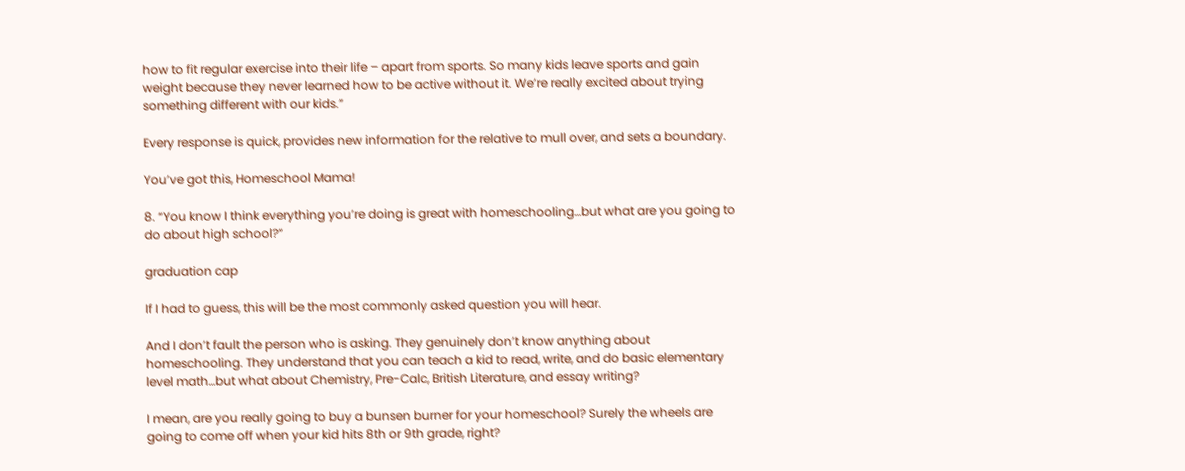how to fit regular exercise into their life – apart from sports. So many kids leave sports and gain weight because they never learned how to be active without it. We’re really excited about trying something different with our kids.”

Every response is quick, provides new information for the relative to mull over, and sets a boundary.

You’ve got this, Homeschool Mama!

8. “You know I think everything you’re doing is great with homeschooling…but what are you going to do about high school?”

graduation cap

If I had to guess, this will be the most commonly asked question you will hear.

And I don’t fault the person who is asking. They genuinely don’t know anything about homeschooling. They understand that you can teach a kid to read, write, and do basic elementary level math…but what about Chemistry, Pre-Calc, British Literature, and essay writing?

I mean, are you really going to buy a bunsen burner for your homeschool? Surely the wheels are going to come off when your kid hits 8th or 9th grade, right?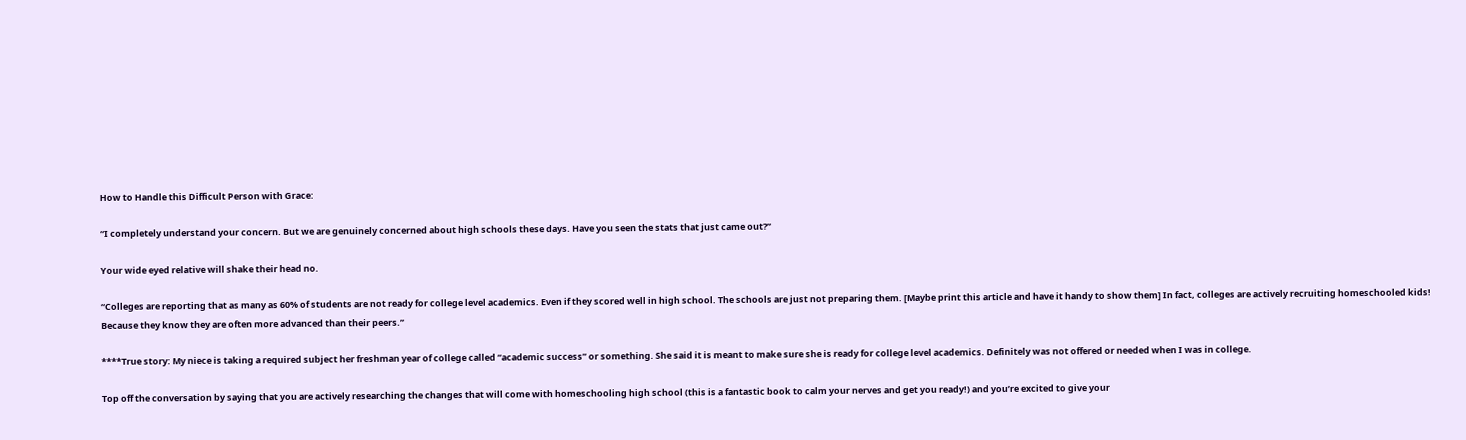How to Handle this Difficult Person with Grace:

“I completely understand your concern. But we are genuinely concerned about high schools these days. Have you seen the stats that just came out?”

Your wide eyed relative will shake their head no.

“Colleges are reporting that as many as 60% of students are not ready for college level academics. Even if they scored well in high school. The schools are just not preparing them. [Maybe print this article and have it handy to show them] In fact, colleges are actively recruiting homeschooled kids! Because they know they are often more advanced than their peers.”

****True story: My niece is taking a required subject her freshman year of college called “academic success” or something. She said it is meant to make sure she is ready for college level academics. Definitely was not offered or needed when I was in college.

Top off the conversation by saying that you are actively researching the changes that will come with homeschooling high school (this is a fantastic book to calm your nerves and get you ready!) and you’re excited to give your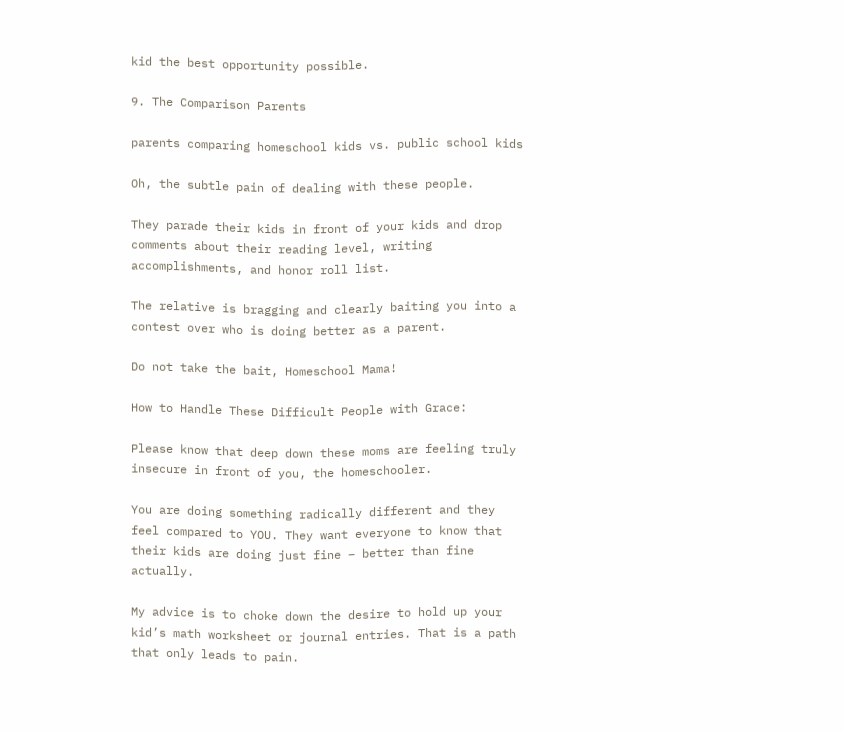kid the best opportunity possible.

9. The Comparison Parents

parents comparing homeschool kids vs. public school kids

Oh, the subtle pain of dealing with these people.

They parade their kids in front of your kids and drop comments about their reading level, writing accomplishments, and honor roll list.

The relative is bragging and clearly baiting you into a contest over who is doing better as a parent.

Do not take the bait, Homeschool Mama!

How to Handle These Difficult People with Grace:

Please know that deep down these moms are feeling truly insecure in front of you, the homeschooler.

You are doing something radically different and they feel compared to YOU. They want everyone to know that their kids are doing just fine – better than fine actually.

My advice is to choke down the desire to hold up your kid’s math worksheet or journal entries. That is a path that only leads to pain.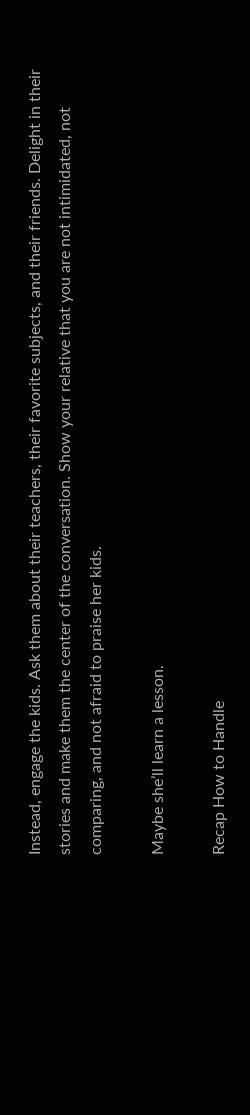Instead, engage the kids. Ask them about their teachers, their favorite subjects, and their friends. Delight in their stories and make them the center of the conversation. Show your relative that you are not intimidated, not comparing, and not afraid to praise her kids.

Maybe she’ll learn a lesson.

Recap How to Handle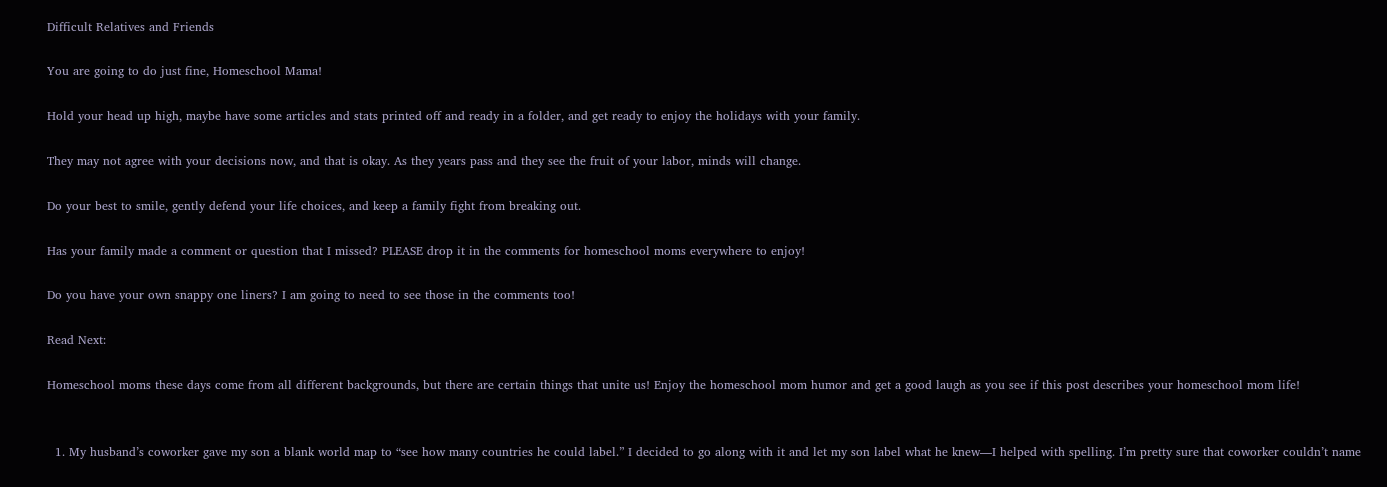Difficult Relatives and Friends

You are going to do just fine, Homeschool Mama!

Hold your head up high, maybe have some articles and stats printed off and ready in a folder, and get ready to enjoy the holidays with your family.

They may not agree with your decisions now, and that is okay. As they years pass and they see the fruit of your labor, minds will change.

Do your best to smile, gently defend your life choices, and keep a family fight from breaking out.

Has your family made a comment or question that I missed? PLEASE drop it in the comments for homeschool moms everywhere to enjoy!

Do you have your own snappy one liners? I am going to need to see those in the comments too!

Read Next:

Homeschool moms these days come from all different backgrounds, but there are certain things that unite us! Enjoy the homeschool mom humor and get a good laugh as you see if this post describes your homeschool mom life!


  1. My husband’s coworker gave my son a blank world map to “see how many countries he could label.” I decided to go along with it and let my son label what he knew—I helped with spelling. I’m pretty sure that coworker couldn’t name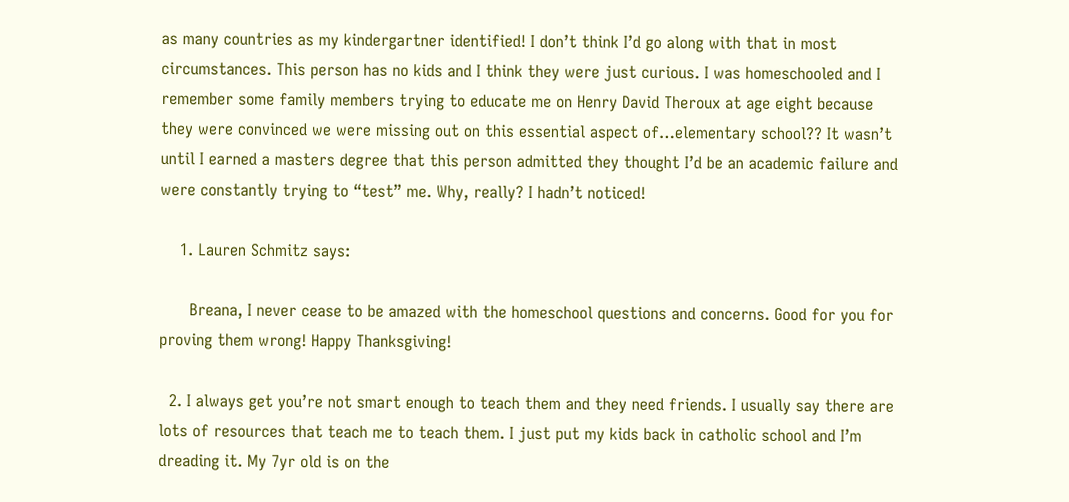as many countries as my kindergartner identified! I don’t think I’d go along with that in most circumstances. This person has no kids and I think they were just curious. I was homeschooled and I remember some family members trying to educate me on Henry David Theroux at age eight because they were convinced we were missing out on this essential aspect of…elementary school?? It wasn’t until I earned a masters degree that this person admitted they thought I’d be an academic failure and were constantly trying to “test” me. Why, really? I hadn’t noticed!

    1. Lauren Schmitz says:

      Breana, I never cease to be amazed with the homeschool questions and concerns. Good for you for proving them wrong! Happy Thanksgiving!

  2. I always get you’re not smart enough to teach them and they need friends. I usually say there are lots of resources that teach me to teach them. I just put my kids back in catholic school and I’m dreading it. My 7yr old is on the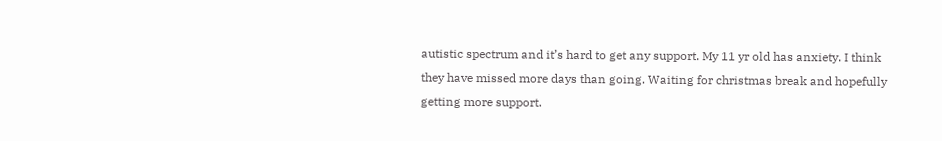autistic spectrum and it’s hard to get any support. My 11 yr old has anxiety. I think they have missed more days than going. Waiting for christmas break and hopefully getting more support.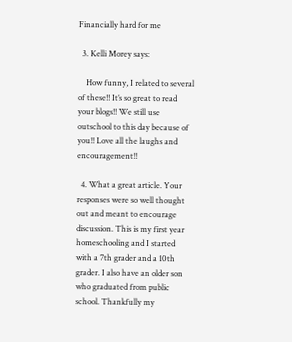Financially hard for me

  3. Kelli Morey says:

    How funny, I related to several of these!! It’s so great to read your blogs!! We still use outschool to this day because of you!! Love all the laughs and encouragement!!

  4. What a great article. Your responses were so well thought out and meant to encourage discussion. This is my first year homeschooling and I started with a 7th grader and a 10th grader. I also have an older son who graduated from public school. Thankfully my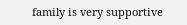family is very supportive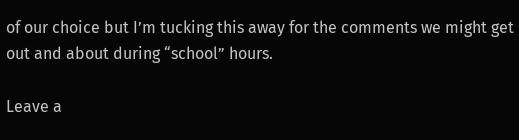of our choice but I’m tucking this away for the comments we might get out and about during “school” hours.

Leave a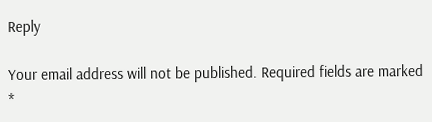Reply

Your email address will not be published. Required fields are marked *